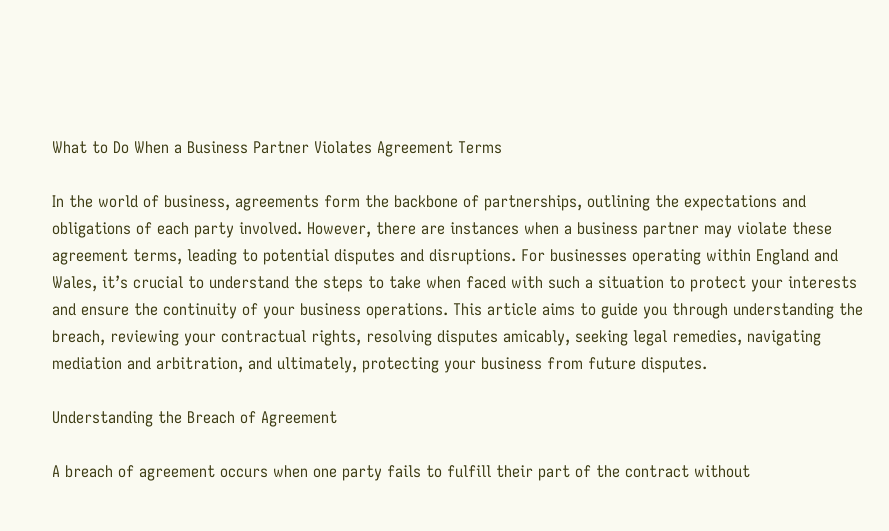What to Do When a Business Partner Violates Agreement Terms

In the world of business, agreements form the backbone of partnerships, outlining the expectations and obligations of each party involved. However, there are instances when a business partner may violate these agreement terms, leading to potential disputes and disruptions. For businesses operating within England and Wales, it’s crucial to understand the steps to take when faced with such a situation to protect your interests and ensure the continuity of your business operations. This article aims to guide you through understanding the breach, reviewing your contractual rights, resolving disputes amicably, seeking legal remedies, navigating mediation and arbitration, and ultimately, protecting your business from future disputes.

Understanding the Breach of Agreement

A breach of agreement occurs when one party fails to fulfill their part of the contract without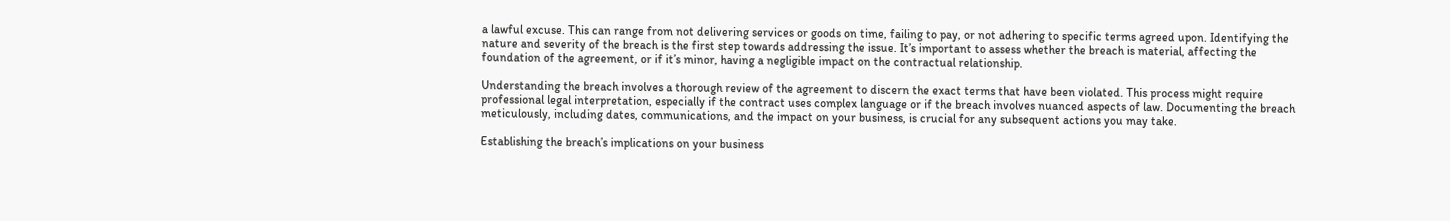a lawful excuse. This can range from not delivering services or goods on time, failing to pay, or not adhering to specific terms agreed upon. Identifying the nature and severity of the breach is the first step towards addressing the issue. It’s important to assess whether the breach is material, affecting the foundation of the agreement, or if it’s minor, having a negligible impact on the contractual relationship.

Understanding the breach involves a thorough review of the agreement to discern the exact terms that have been violated. This process might require professional legal interpretation, especially if the contract uses complex language or if the breach involves nuanced aspects of law. Documenting the breach meticulously, including dates, communications, and the impact on your business, is crucial for any subsequent actions you may take.

Establishing the breach’s implications on your business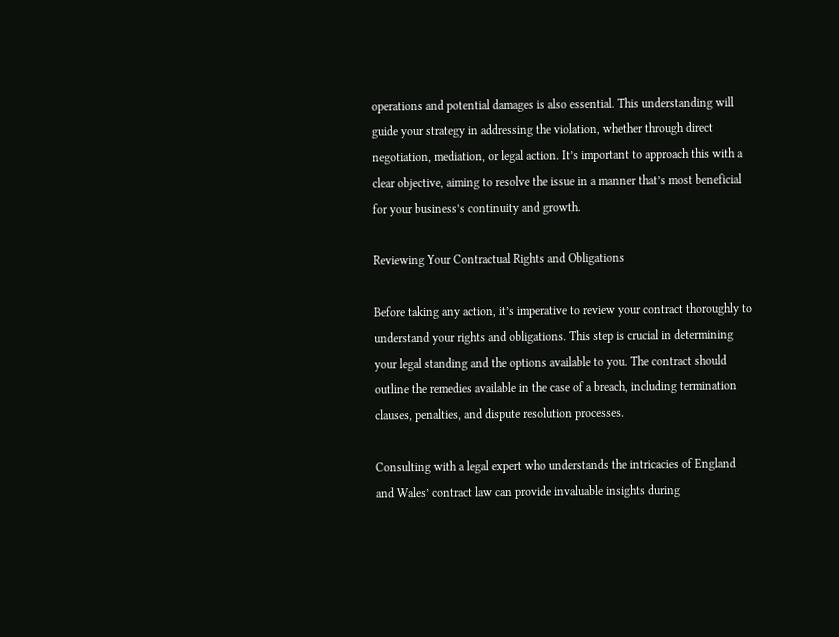operations and potential damages is also essential. This understanding will guide your strategy in addressing the violation, whether through direct negotiation, mediation, or legal action. It’s important to approach this with a clear objective, aiming to resolve the issue in a manner that’s most beneficial for your business’s continuity and growth.

Reviewing Your Contractual Rights and Obligations

Before taking any action, it’s imperative to review your contract thoroughly to understand your rights and obligations. This step is crucial in determining your legal standing and the options available to you. The contract should outline the remedies available in the case of a breach, including termination clauses, penalties, and dispute resolution processes.

Consulting with a legal expert who understands the intricacies of England and Wales’ contract law can provide invaluable insights during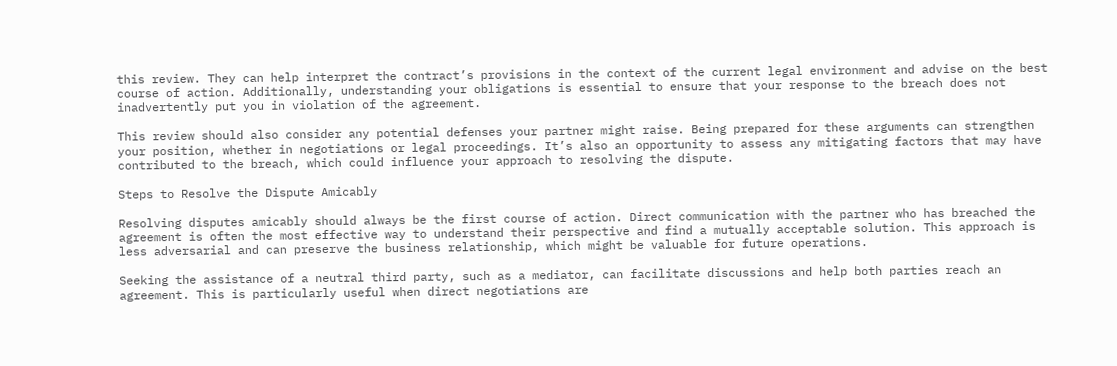this review. They can help interpret the contract’s provisions in the context of the current legal environment and advise on the best course of action. Additionally, understanding your obligations is essential to ensure that your response to the breach does not inadvertently put you in violation of the agreement.

This review should also consider any potential defenses your partner might raise. Being prepared for these arguments can strengthen your position, whether in negotiations or legal proceedings. It’s also an opportunity to assess any mitigating factors that may have contributed to the breach, which could influence your approach to resolving the dispute.

Steps to Resolve the Dispute Amicably

Resolving disputes amicably should always be the first course of action. Direct communication with the partner who has breached the agreement is often the most effective way to understand their perspective and find a mutually acceptable solution. This approach is less adversarial and can preserve the business relationship, which might be valuable for future operations.

Seeking the assistance of a neutral third party, such as a mediator, can facilitate discussions and help both parties reach an agreement. This is particularly useful when direct negotiations are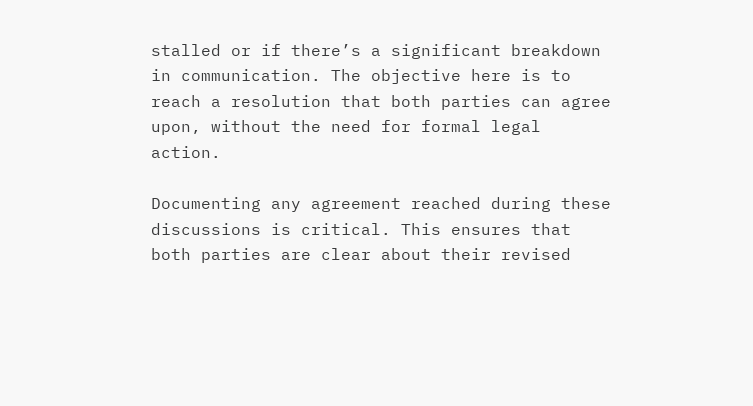stalled or if there’s a significant breakdown in communication. The objective here is to reach a resolution that both parties can agree upon, without the need for formal legal action.

Documenting any agreement reached during these discussions is critical. This ensures that both parties are clear about their revised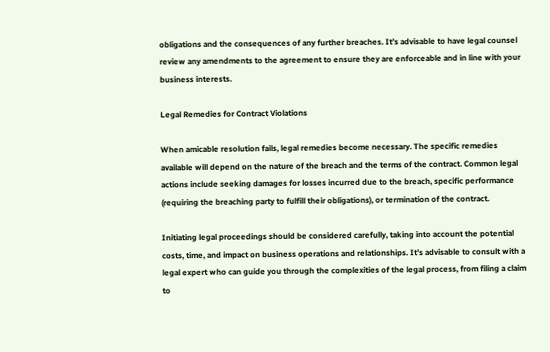obligations and the consequences of any further breaches. It’s advisable to have legal counsel review any amendments to the agreement to ensure they are enforceable and in line with your business interests.

Legal Remedies for Contract Violations

When amicable resolution fails, legal remedies become necessary. The specific remedies available will depend on the nature of the breach and the terms of the contract. Common legal actions include seeking damages for losses incurred due to the breach, specific performance (requiring the breaching party to fulfill their obligations), or termination of the contract.

Initiating legal proceedings should be considered carefully, taking into account the potential costs, time, and impact on business operations and relationships. It’s advisable to consult with a legal expert who can guide you through the complexities of the legal process, from filing a claim to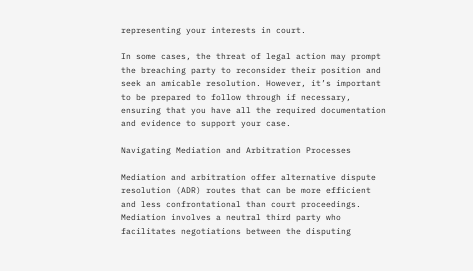representing your interests in court.

In some cases, the threat of legal action may prompt the breaching party to reconsider their position and seek an amicable resolution. However, it’s important to be prepared to follow through if necessary, ensuring that you have all the required documentation and evidence to support your case.

Navigating Mediation and Arbitration Processes

Mediation and arbitration offer alternative dispute resolution (ADR) routes that can be more efficient and less confrontational than court proceedings. Mediation involves a neutral third party who facilitates negotiations between the disputing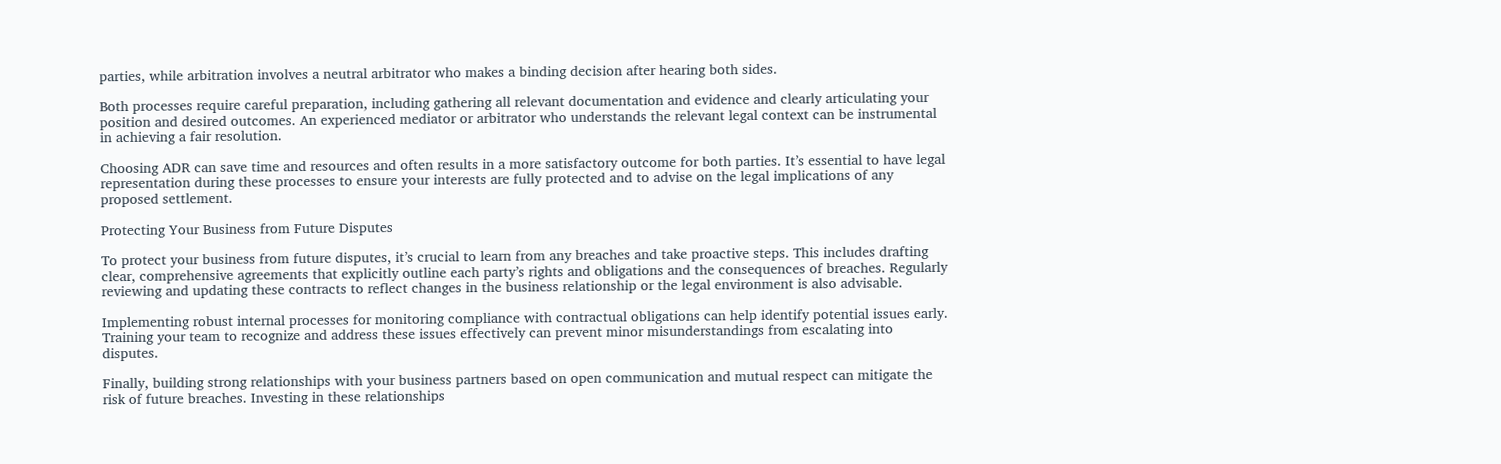parties, while arbitration involves a neutral arbitrator who makes a binding decision after hearing both sides.

Both processes require careful preparation, including gathering all relevant documentation and evidence and clearly articulating your position and desired outcomes. An experienced mediator or arbitrator who understands the relevant legal context can be instrumental in achieving a fair resolution.

Choosing ADR can save time and resources and often results in a more satisfactory outcome for both parties. It’s essential to have legal representation during these processes to ensure your interests are fully protected and to advise on the legal implications of any proposed settlement.

Protecting Your Business from Future Disputes

To protect your business from future disputes, it’s crucial to learn from any breaches and take proactive steps. This includes drafting clear, comprehensive agreements that explicitly outline each party’s rights and obligations and the consequences of breaches. Regularly reviewing and updating these contracts to reflect changes in the business relationship or the legal environment is also advisable.

Implementing robust internal processes for monitoring compliance with contractual obligations can help identify potential issues early. Training your team to recognize and address these issues effectively can prevent minor misunderstandings from escalating into disputes.

Finally, building strong relationships with your business partners based on open communication and mutual respect can mitigate the risk of future breaches. Investing in these relationships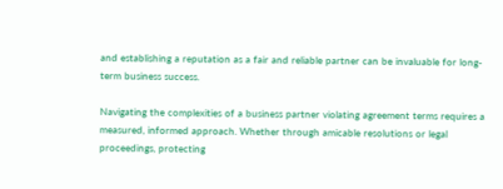and establishing a reputation as a fair and reliable partner can be invaluable for long-term business success.

Navigating the complexities of a business partner violating agreement terms requires a measured, informed approach. Whether through amicable resolutions or legal proceedings, protecting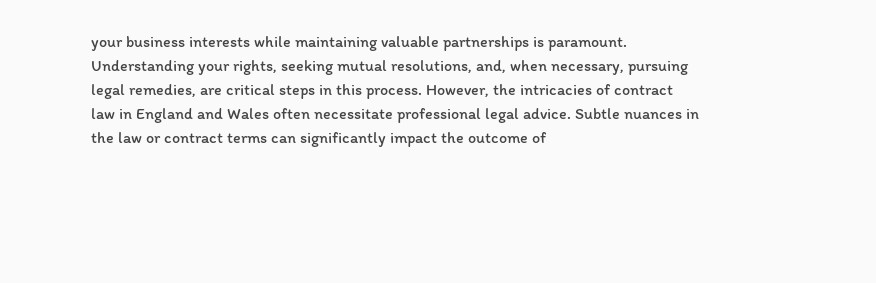your business interests while maintaining valuable partnerships is paramount. Understanding your rights, seeking mutual resolutions, and, when necessary, pursuing legal remedies, are critical steps in this process. However, the intricacies of contract law in England and Wales often necessitate professional legal advice. Subtle nuances in the law or contract terms can significantly impact the outcome of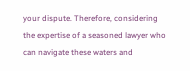your dispute. Therefore, considering the expertise of a seasoned lawyer who can navigate these waters and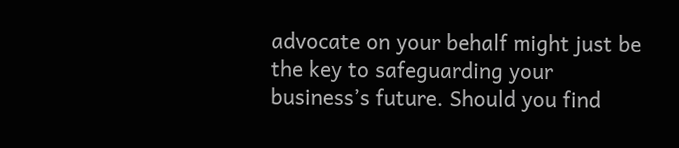advocate on your behalf might just be the key to safeguarding your business’s future. Should you find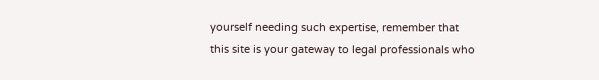yourself needing such expertise, remember that this site is your gateway to legal professionals who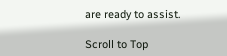are ready to assist.

Scroll to Top